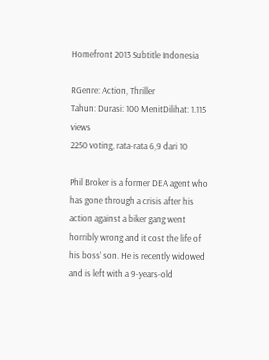Homefront 2013 Subtitle Indonesia

RGenre: Action, Thriller
Tahun: Durasi: 100 MenitDilihat: 1.115 views
2250 voting, rata-rata 6,9 dari 10

Phil Broker is a former DEA agent who has gone through a crisis after his action against a biker gang went horribly wrong and it cost the life of his boss’ son. He is recently widowed and is left with a 9-years-old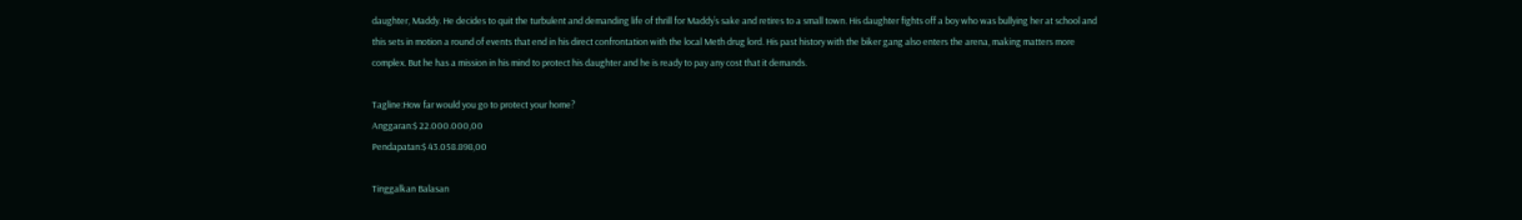daughter, Maddy. He decides to quit the turbulent and demanding life of thrill for Maddy’s sake and retires to a small town. His daughter fights off a boy who was bullying her at school and this sets in motion a round of events that end in his direct confrontation with the local Meth drug lord. His past history with the biker gang also enters the arena, making matters more complex. But he has a mission in his mind to protect his daughter and he is ready to pay any cost that it demands.

Tagline:How far would you go to protect your home?
Anggaran:$ 22.000.000,00
Pendapatan:$ 43.058.898,00

Tinggalkan Balasan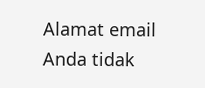Alamat email Anda tidak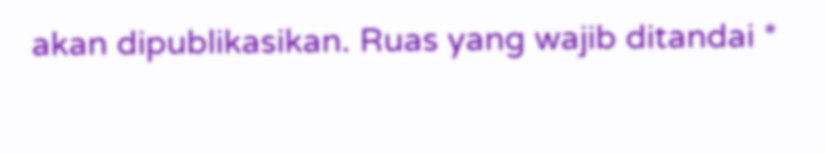akan dipublikasikan. Ruas yang wajib ditandai *